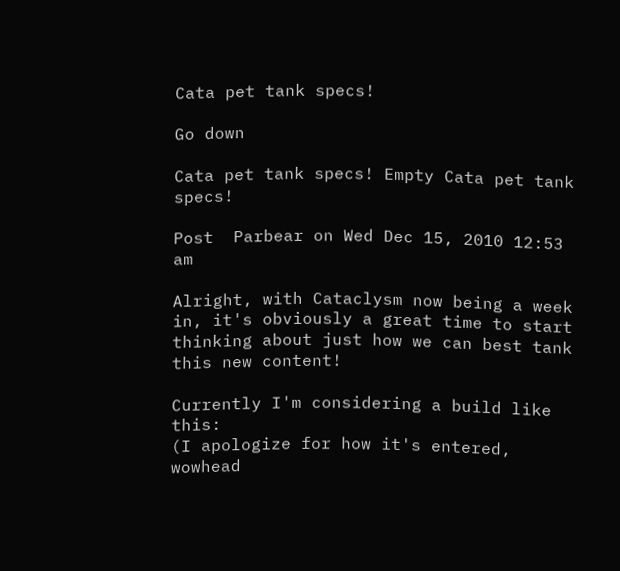Cata pet tank specs!

Go down

Cata pet tank specs! Empty Cata pet tank specs!

Post  Parbear on Wed Dec 15, 2010 12:53 am

Alright, with Cataclysm now being a week in, it's obviously a great time to start thinking about just how we can best tank this new content!

Currently I'm considering a build like this:
(I apologize for how it's entered, wowhead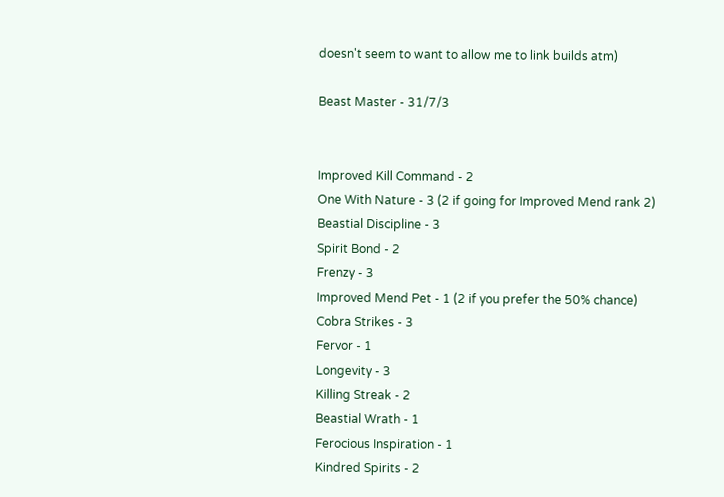doesn't seem to want to allow me to link builds atm)

Beast Master - 31/7/3


Improved Kill Command - 2
One With Nature - 3 (2 if going for Improved Mend rank 2)
Beastial Discipline - 3
Spirit Bond - 2
Frenzy - 3
Improved Mend Pet - 1 (2 if you prefer the 50% chance)
Cobra Strikes - 3
Fervor - 1
Longevity - 3
Killing Streak - 2
Beastial Wrath - 1
Ferocious Inspiration - 1
Kindred Spirits - 2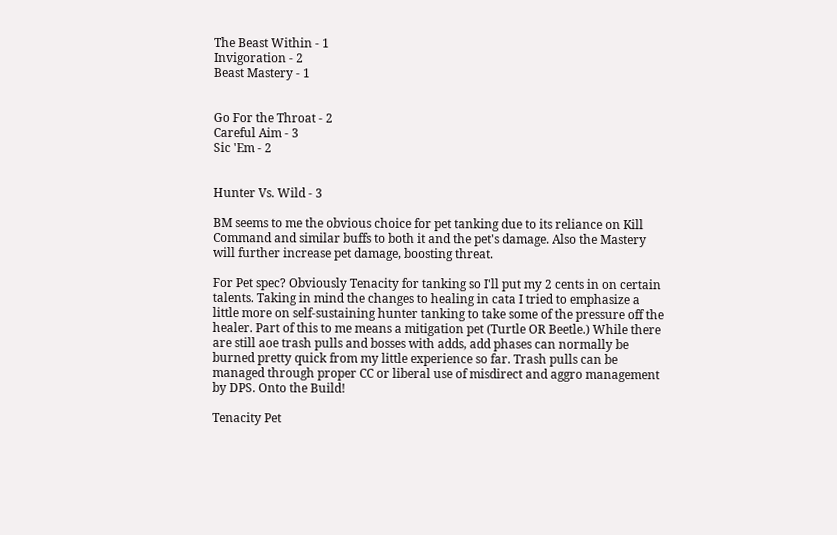The Beast Within - 1
Invigoration - 2
Beast Mastery - 1


Go For the Throat - 2
Careful Aim - 3
Sic 'Em - 2


Hunter Vs. Wild - 3

BM seems to me the obvious choice for pet tanking due to its reliance on Kill Command and similar buffs to both it and the pet's damage. Also the Mastery will further increase pet damage, boosting threat.

For Pet spec? Obviously Tenacity for tanking so I'll put my 2 cents in on certain talents. Taking in mind the changes to healing in cata I tried to emphasize a little more on self-sustaining hunter tanking to take some of the pressure off the healer. Part of this to me means a mitigation pet (Turtle OR Beetle.) While there are still aoe trash pulls and bosses with adds, add phases can normally be burned pretty quick from my little experience so far. Trash pulls can be managed through proper CC or liberal use of misdirect and aggro management by DPS. Onto the Build!

Tenacity Pet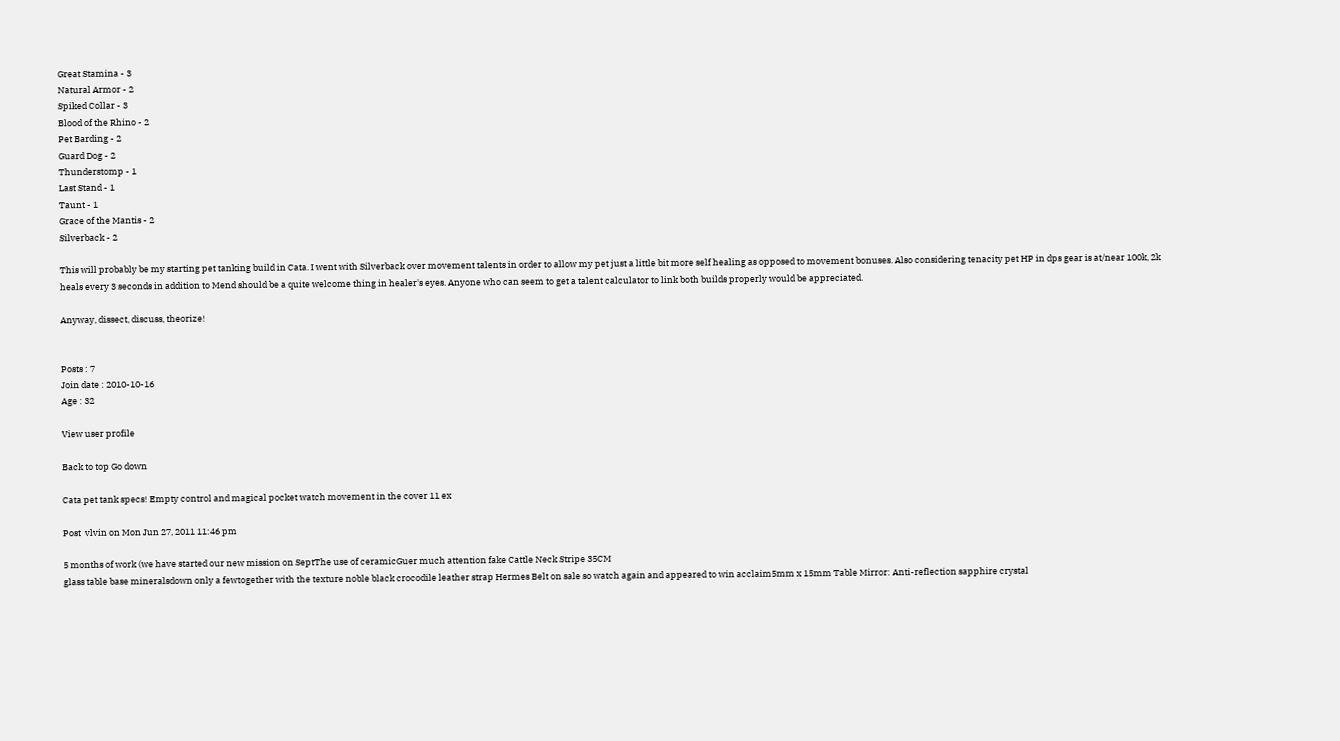Great Stamina - 3
Natural Armor - 2
Spiked Collar - 3
Blood of the Rhino - 2
Pet Barding - 2
Guard Dog - 2
Thunderstomp - 1
Last Stand - 1
Taunt - 1
Grace of the Mantis - 2
Silverback - 2

This will probably be my starting pet tanking build in Cata. I went with Silverback over movement talents in order to allow my pet just a little bit more self healing as opposed to movement bonuses. Also considering tenacity pet HP in dps gear is at/near 100k, 2k heals every 3 seconds in addition to Mend should be a quite welcome thing in healer's eyes. Anyone who can seem to get a talent calculator to link both builds properly would be appreciated.

Anyway, dissect, discuss, theorize!


Posts : 7
Join date : 2010-10-16
Age : 32

View user profile

Back to top Go down

Cata pet tank specs! Empty control and magical pocket watch movement in the cover 11 ex

Post  vlvin on Mon Jun 27, 2011 11:46 pm

5 months of work (we have started our new mission on SeptThe use of ceramicGuer much attention fake Cattle Neck Stripe 35CM
glass table base mineralsdown only a fewtogether with the texture noble black crocodile leather strap Hermes Belt on sale so watch again and appeared to win acclaim5mm x 15mm Table Mirror: Anti-reflection sapphire crystal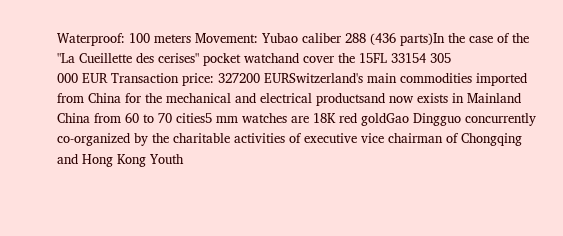Waterproof: 100 meters Movement: Yubao caliber 288 (436 parts)In the case of the "La Cueillette des cerises" pocket watchand cover the 15FL 33154 305
000 EUR Transaction price: 327200 EURSwitzerland's main commodities imported from China for the mechanical and electrical productsand now exists in Mainland China from 60 to 70 cities5 mm watches are 18K red goldGao Dingguo concurrently co-organized by the charitable activities of executive vice chairman of Chongqing and Hong Kong Youth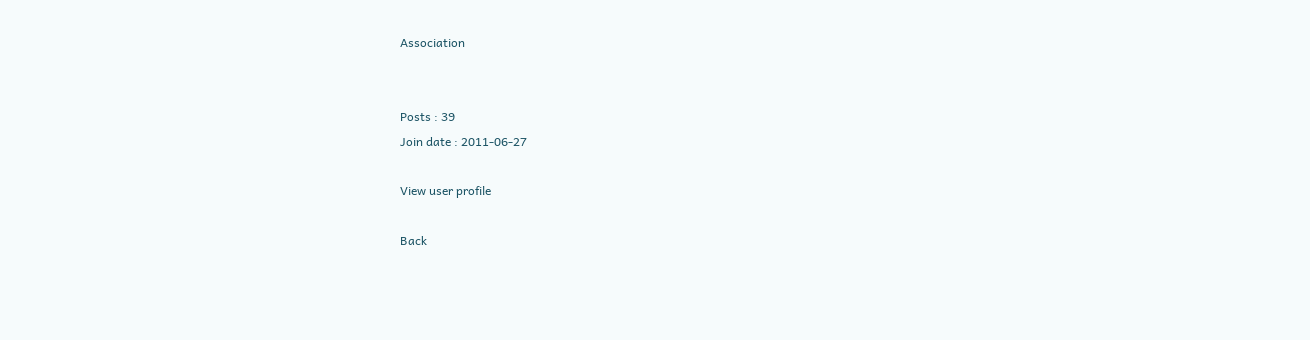Association


Posts : 39
Join date : 2011-06-27

View user profile

Back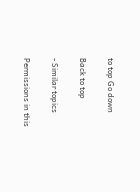to top Go down

Back to top

- Similar topics

Permissions in this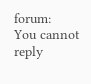forum:
You cannot reply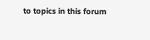to topics in this forum